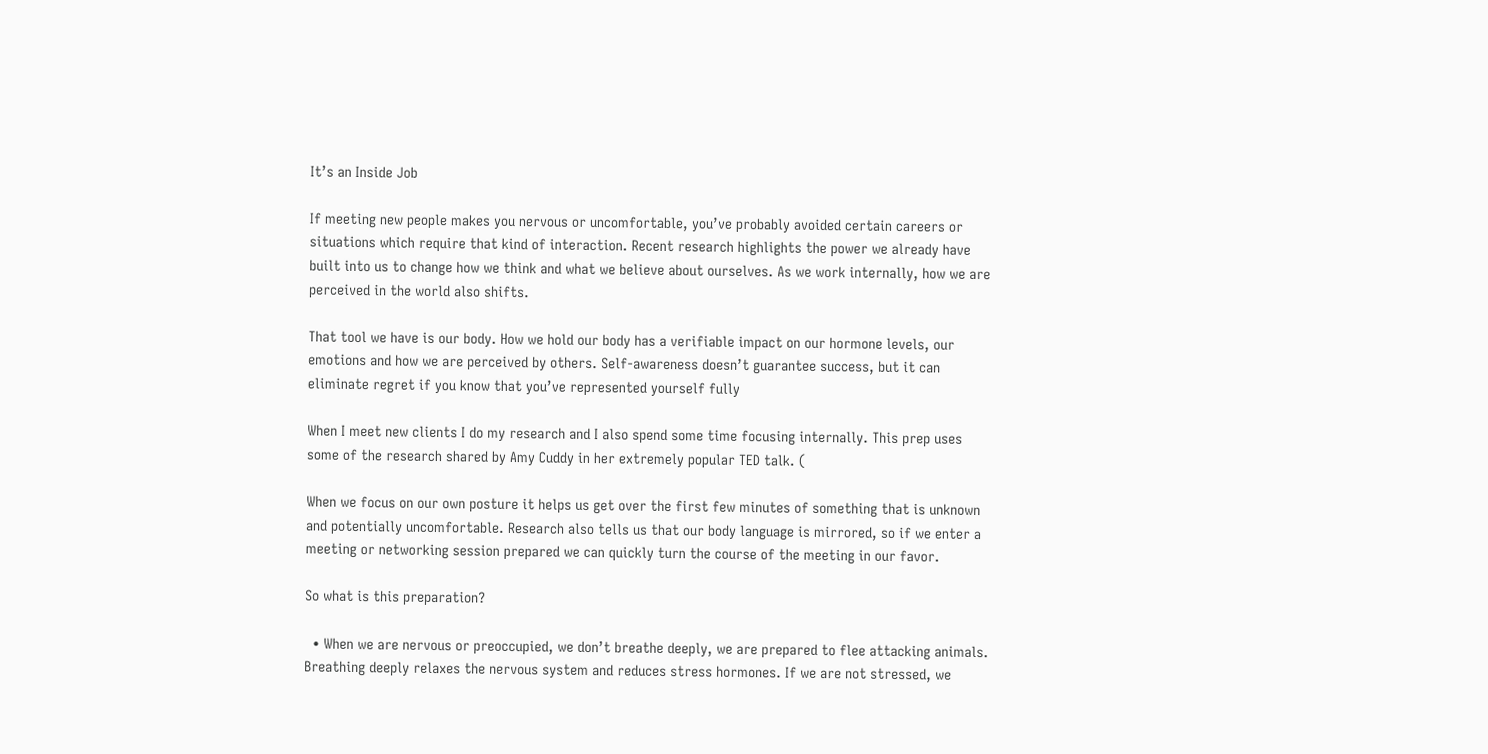It’s an Inside Job

If meeting new people makes you nervous or uncomfortable, you’ve probably avoided certain careers or situations which require that kind of interaction. Recent research highlights the power we already have built into us to change how we think and what we believe about ourselves. As we work internally, how we are perceived in the world also shifts.

That tool we have is our body. How we hold our body has a verifiable impact on our hormone levels, our emotions and how we are perceived by others. Self-awareness doesn’t guarantee success, but it can eliminate regret if you know that you’ve represented yourself fully

When I meet new clients I do my research and I also spend some time focusing internally. This prep uses some of the research shared by Amy Cuddy in her extremely popular TED talk. (

When we focus on our own posture it helps us get over the first few minutes of something that is unknown and potentially uncomfortable. Research also tells us that our body language is mirrored, so if we enter a meeting or networking session prepared we can quickly turn the course of the meeting in our favor.

So what is this preparation?

  • When we are nervous or preoccupied, we don’t breathe deeply, we are prepared to flee attacking animals. Breathing deeply relaxes the nervous system and reduces stress hormones. If we are not stressed, we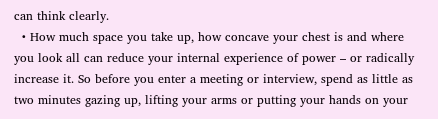can think clearly.
  • How much space you take up, how concave your chest is and where you look all can reduce your internal experience of power – or radically increase it. So before you enter a meeting or interview, spend as little as two minutes gazing up, lifting your arms or putting your hands on your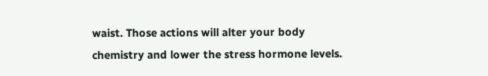waist. Those actions will alter your body chemistry and lower the stress hormone levels.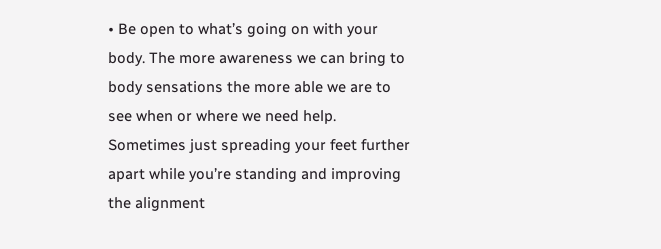• Be open to what’s going on with your body. The more awareness we can bring to body sensations the more able we are to see when or where we need help. Sometimes just spreading your feet further apart while you’re standing and improving the alignment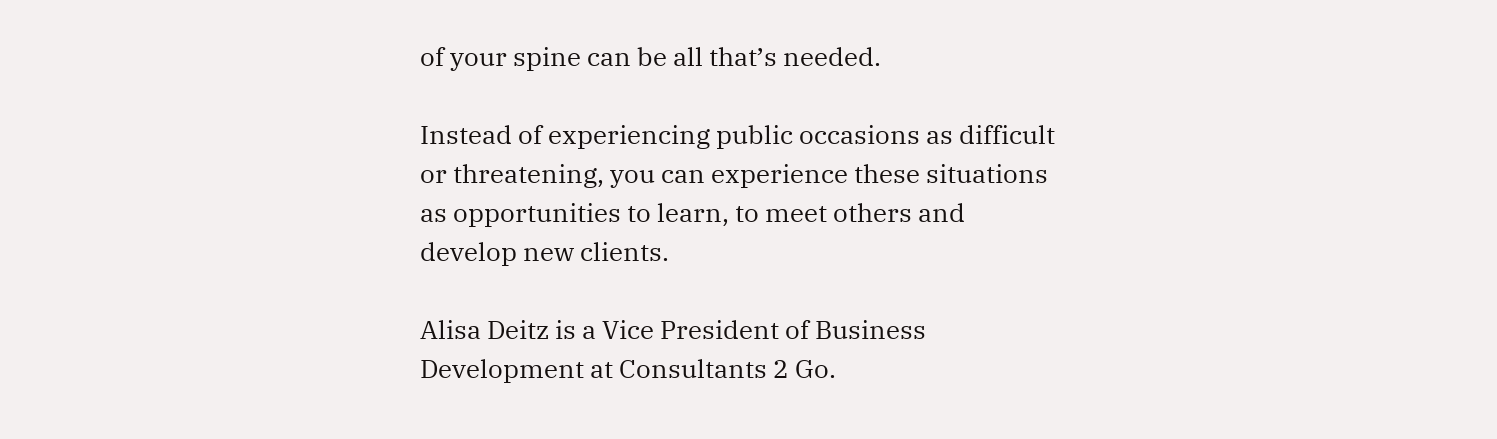of your spine can be all that’s needed.

Instead of experiencing public occasions as difficult or threatening, you can experience these situations as opportunities to learn, to meet others and develop new clients.

Alisa Deitz is a Vice President of Business Development at Consultants 2 Go.